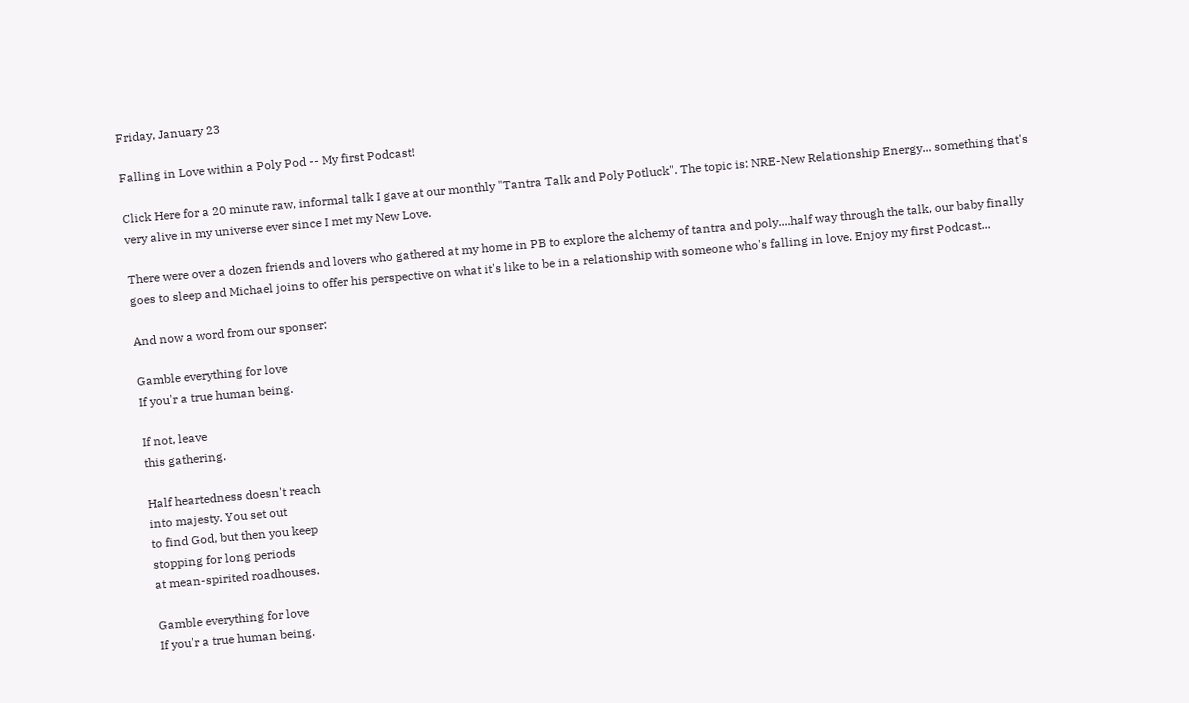Friday, January 23

Falling in Love within a Poly Pod -- My first Podcast!

Click Here for a 20 minute raw, informal talk I gave at our monthly "Tantra Talk and Poly Potluck". The topic is: NRE-New Relationship Energy... something that's very alive in my universe ever since I met my New Love.

There were over a dozen friends and lovers who gathered at my home in PB to explore the alchemy of tantra and poly....half way through the talk, our baby finally goes to sleep and Michael joins to offer his perspective on what it's like to be in a relationship with someone who's falling in love. Enjoy my first Podcast...

And now a word from our sponser:

Gamble everything for love
If you'r a true human being.

If not, leave
this gathering.

Half heartedness doesn't reach
into majesty. You set out
to find God, but then you keep
stopping for long periods
at mean-spirited roadhouses.

Gamble everything for love
If you'r a true human being.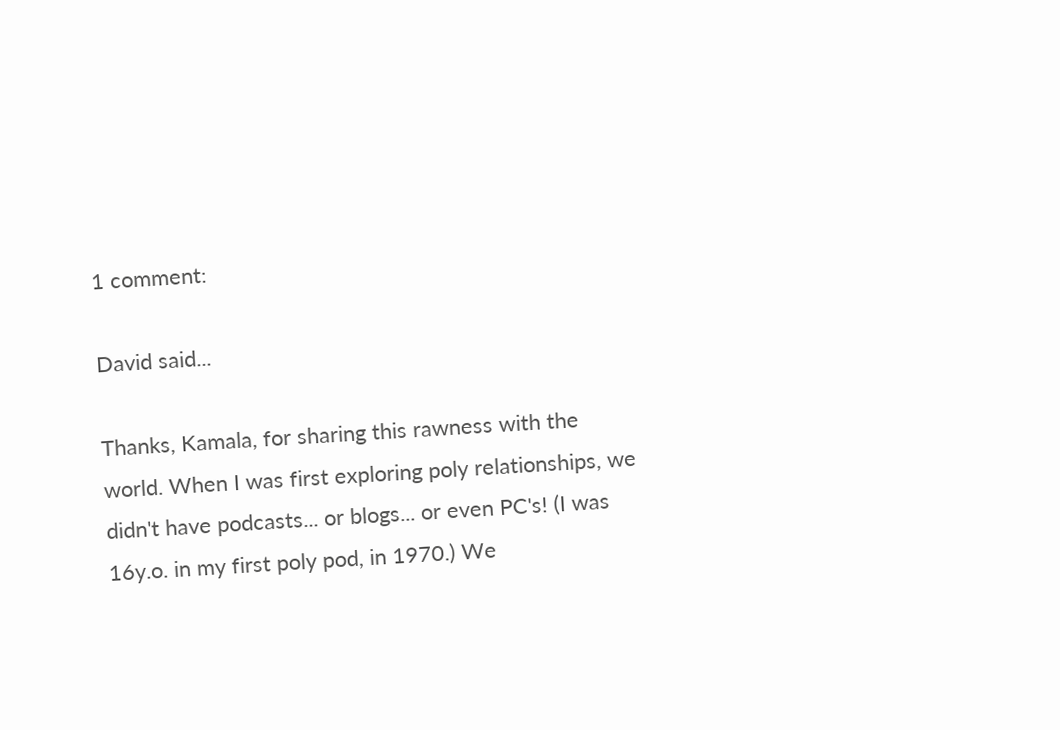1 comment:

David said...

Thanks, Kamala, for sharing this rawness with the world. When I was first exploring poly relationships, we didn't have podcasts... or blogs... or even PC's! (I was 16y.o. in my first poly pod, in 1970.) We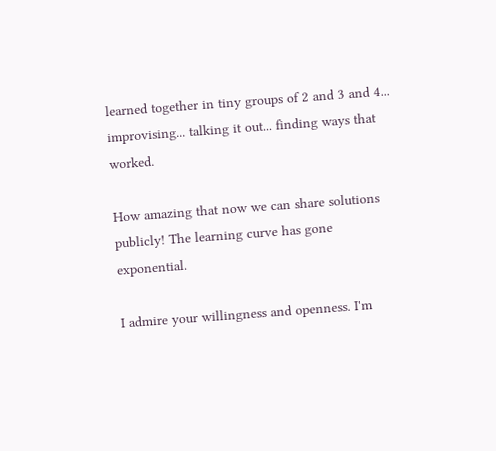learned together in tiny groups of 2 and 3 and 4... improvising... talking it out... finding ways that worked.

How amazing that now we can share solutions publicly! The learning curve has gone exponential.

I admire your willingness and openness. I'm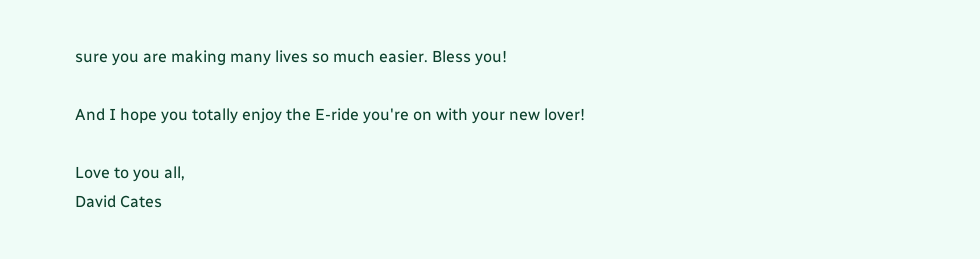sure you are making many lives so much easier. Bless you!

And I hope you totally enjoy the E-ride you're on with your new lover!

Love to you all,
David Cates